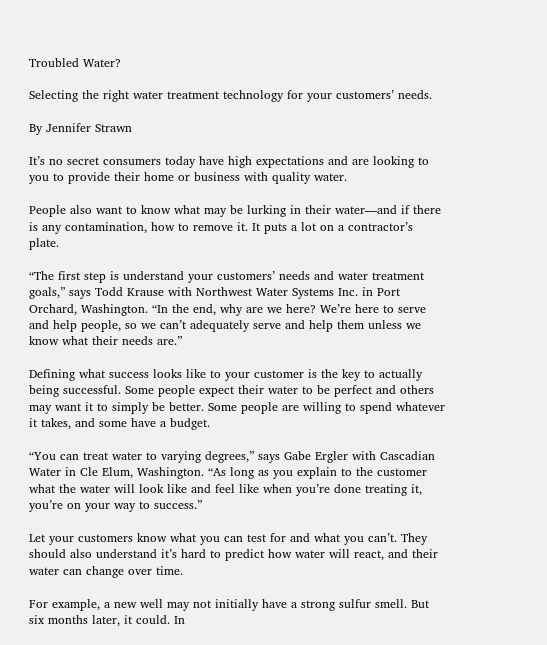Troubled Water?

Selecting the right water treatment technology for your customers’ needs.

By Jennifer Strawn

It’s no secret consumers today have high expectations and are looking to you to provide their home or business with quality water.

People also want to know what may be lurking in their water—and if there is any contamination, how to remove it. It puts a lot on a contractor’s plate.

“The first step is understand your customers’ needs and water treatment goals,” says Todd Krause with Northwest Water Systems Inc. in Port Orchard, Washington. “In the end, why are we here? We’re here to serve and help people, so we can’t adequately serve and help them unless we know what their needs are.”

Defining what success looks like to your customer is the key to actually being successful. Some people expect their water to be perfect and others may want it to simply be better. Some people are willing to spend whatever it takes, and some have a budget.

“You can treat water to varying degrees,” says Gabe Ergler with Cascadian Water in Cle Elum, Washington. “As long as you explain to the customer what the water will look like and feel like when you’re done treating it, you’re on your way to success.”

Let your customers know what you can test for and what you can’t. They should also understand it’s hard to predict how water will react, and their water can change over time.

For example, a new well may not initially have a strong sulfur smell. But six months later, it could. In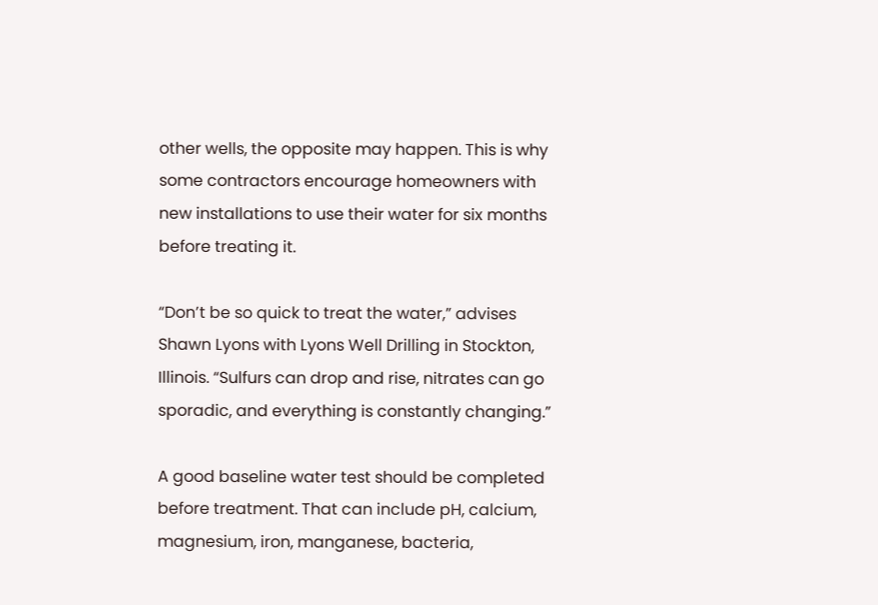other wells, the opposite may happen. This is why some contractors encourage homeowners with new installations to use their water for six months before treating it.

“Don’t be so quick to treat the water,” advises Shawn Lyons with Lyons Well Drilling in Stockton, Illinois. “Sulfurs can drop and rise, nitrates can go sporadic, and everything is constantly changing.”

A good baseline water test should be completed before treatment. That can include pH, calcium, magnesium, iron, manganese, bacteria,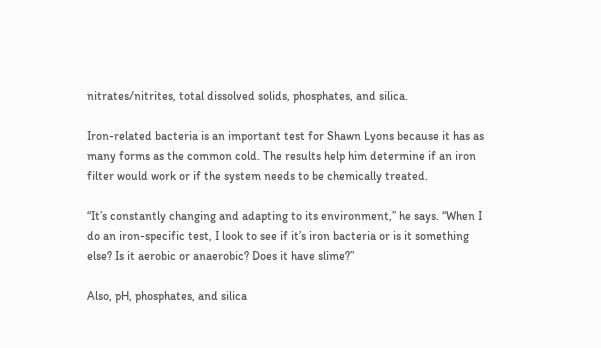nitrates/nitrites, total dissolved solids, phosphates, and silica.

Iron-related bacteria is an important test for Shawn Lyons because it has as many forms as the common cold. The results help him determine if an iron filter would work or if the system needs to be chemically treated.

“It’s constantly changing and adapting to its environment,” he says. “When I do an iron-specific test, I look to see if it’s iron bacteria or is it something else? Is it aerobic or anaerobic? Does it have slime?”

Also, pH, phosphates, and silica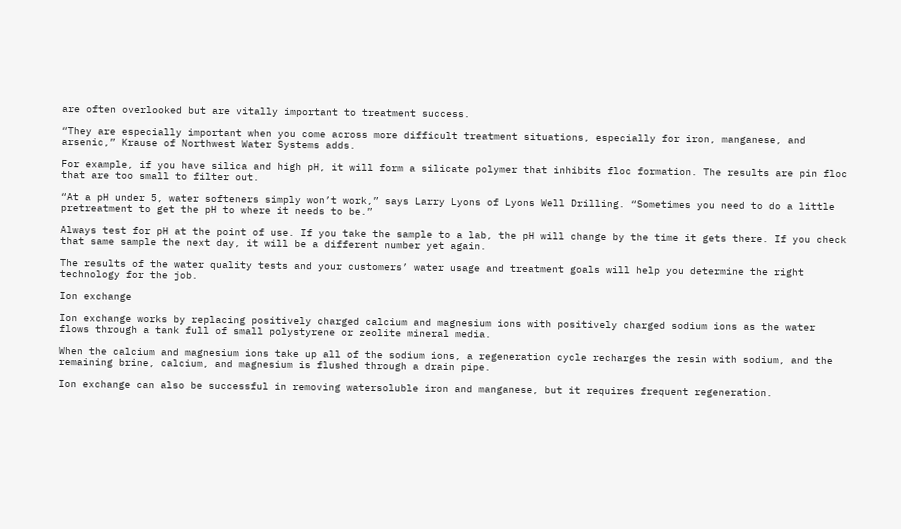are often overlooked but are vitally important to treatment success.

“They are especially important when you come across more difficult treatment situations, especially for iron, manganese, and arsenic,” Krause of Northwest Water Systems adds.

For example, if you have silica and high pH, it will form a silicate polymer that inhibits floc formation. The results are pin floc that are too small to filter out.

“At a pH under 5, water softeners simply won’t work,” says Larry Lyons of Lyons Well Drilling. “Sometimes you need to do a little pretreatment to get the pH to where it needs to be.”

Always test for pH at the point of use. If you take the sample to a lab, the pH will change by the time it gets there. If you check that same sample the next day, it will be a different number yet again.

The results of the water quality tests and your customers’ water usage and treatment goals will help you determine the right technology for the job.

Ion exchange

Ion exchange works by replacing positively charged calcium and magnesium ions with positively charged sodium ions as the water flows through a tank full of small polystyrene or zeolite mineral media.

When the calcium and magnesium ions take up all of the sodium ions, a regeneration cycle recharges the resin with sodium, and the remaining brine, calcium, and magnesium is flushed through a drain pipe.

Ion exchange can also be successful in removing watersoluble iron and manganese, but it requires frequent regeneration.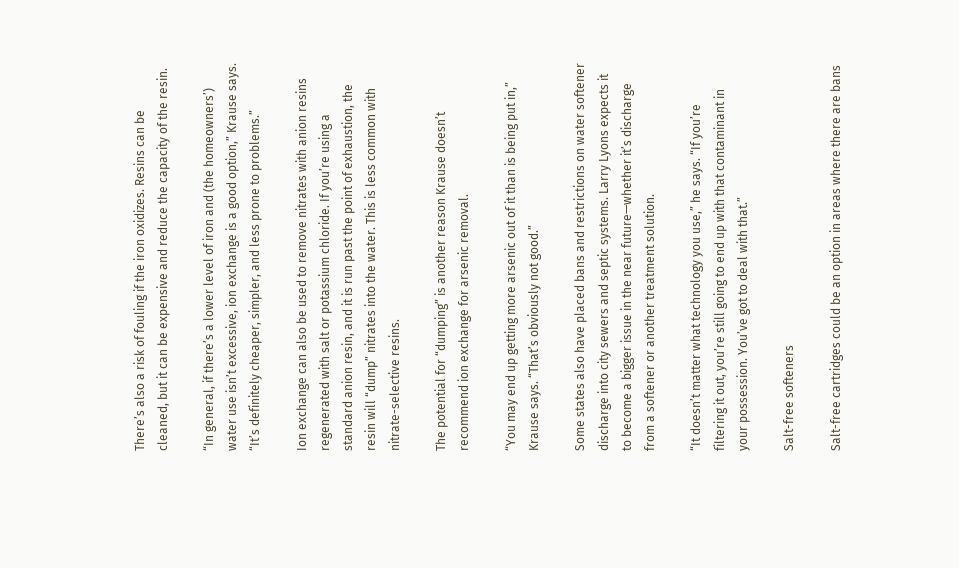There’s also a risk of fouling if the iron oxidizes. Resins can be cleaned, but it can be expensive and reduce the capacity of the resin.

“In general, if there’s a lower level of iron and (the homeowners’) water use isn’t excessive, ion exchange is a good option,” Krause says. “It’s definitely cheaper, simpler, and less prone to problems.”

Ion exchange can also be used to remove nitrates with anion resins regenerated with salt or potassium chloride. If you’re using a standard anion resin, and it is run past the point of exhaustion, the resin will “dump” nitrates into the water. This is less common with nitrate-selective resins.

The potential for “dumping” is another reason Krause doesn’t recommend ion exchange for arsenic removal.

“You may end up getting more arsenic out of it than is being put in,” Krause says. “That’s obviously not good.”

Some states also have placed bans and restrictions on water softener discharge into city sewers and septic systems. Larry Lyons expects it to become a bigger issue in the near future—whether it’s discharge from a softener or another treatment solution.

“It doesn’t matter what technology you use,” he says. “If you’re filtering it out, you’re still going to end up with that contaminant in your possession. You’ve got to deal with that.”

Salt-free softeners

Salt-free cartridges could be an option in areas where there are bans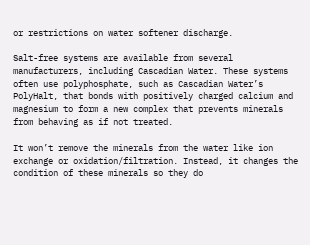or restrictions on water softener discharge.

Salt-free systems are available from several manufacturers, including Cascadian Water. These systems often use polyphosphate, such as Cascadian Water’s PolyHalt, that bonds with positively charged calcium and magnesium to form a new complex that prevents minerals from behaving as if not treated.

It won’t remove the minerals from the water like ion exchange or oxidation/filtration. Instead, it changes the condition of these minerals so they do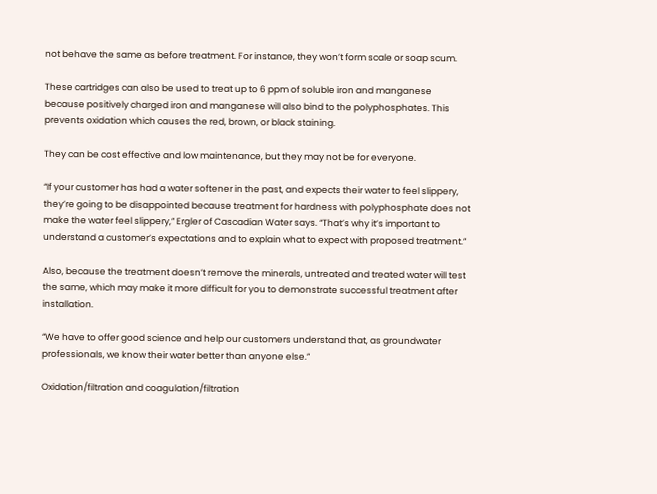not behave the same as before treatment. For instance, they won’t form scale or soap scum.

These cartridges can also be used to treat up to 6 ppm of soluble iron and manganese because positively charged iron and manganese will also bind to the polyphosphates. This prevents oxidation which causes the red, brown, or black staining.

They can be cost effective and low maintenance, but they may not be for everyone.

“If your customer has had a water softener in the past, and expects their water to feel slippery, they’re going to be disappointed because treatment for hardness with polyphosphate does not make the water feel slippery,” Ergler of Cascadian Water says. “That’s why it’s important to understand a customer’s expectations and to explain what to expect with proposed treatment.”

Also, because the treatment doesn’t remove the minerals, untreated and treated water will test the same, which may make it more difficult for you to demonstrate successful treatment after installation.

“We have to offer good science and help our customers understand that, as groundwater professionals, we know their water better than anyone else.”

Oxidation/filtration and coagulation/filtration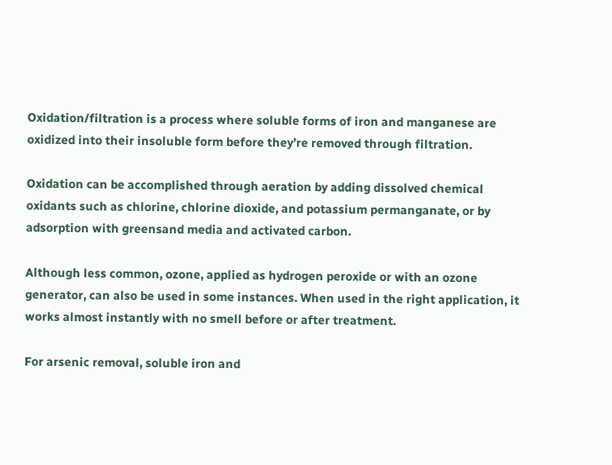Oxidation/filtration is a process where soluble forms of iron and manganese are oxidized into their insoluble form before they’re removed through filtration.

Oxidation can be accomplished through aeration by adding dissolved chemical oxidants such as chlorine, chlorine dioxide, and potassium permanganate, or by adsorption with greensand media and activated carbon.

Although less common, ozone, applied as hydrogen peroxide or with an ozone generator, can also be used in some instances. When used in the right application, it works almost instantly with no smell before or after treatment.

For arsenic removal, soluble iron and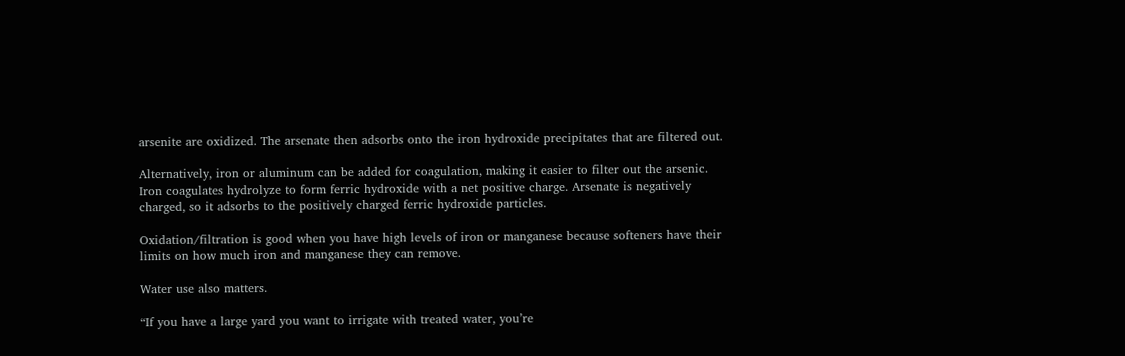arsenite are oxidized. The arsenate then adsorbs onto the iron hydroxide precipitates that are filtered out.

Alternatively, iron or aluminum can be added for coagulation, making it easier to filter out the arsenic. Iron coagulates hydrolyze to form ferric hydroxide with a net positive charge. Arsenate is negatively charged, so it adsorbs to the positively charged ferric hydroxide particles.

Oxidation/filtration is good when you have high levels of iron or manganese because softeners have their limits on how much iron and manganese they can remove.

Water use also matters.

“If you have a large yard you want to irrigate with treated water, you’re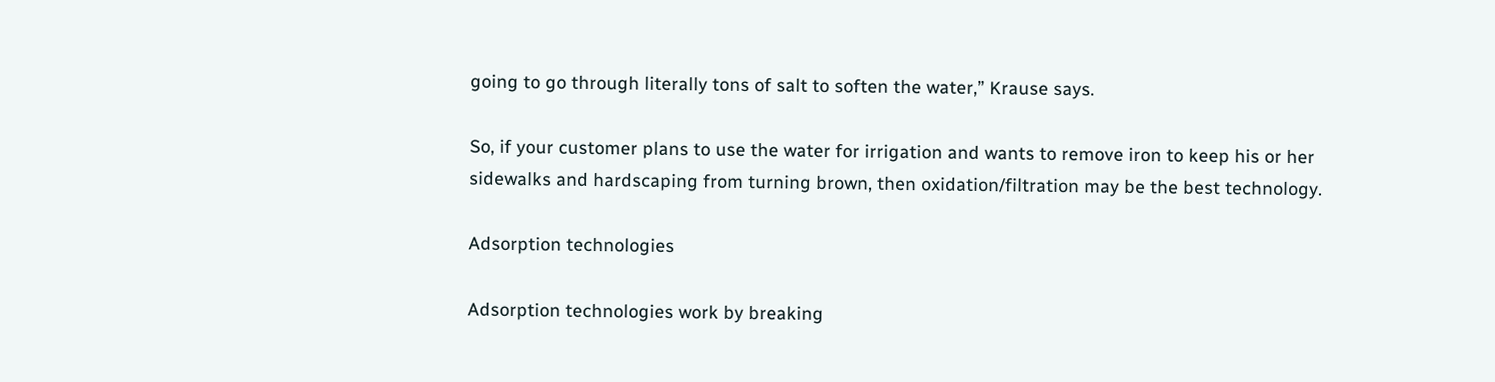going to go through literally tons of salt to soften the water,” Krause says.

So, if your customer plans to use the water for irrigation and wants to remove iron to keep his or her sidewalks and hardscaping from turning brown, then oxidation/filtration may be the best technology.

Adsorption technologies

Adsorption technologies work by breaking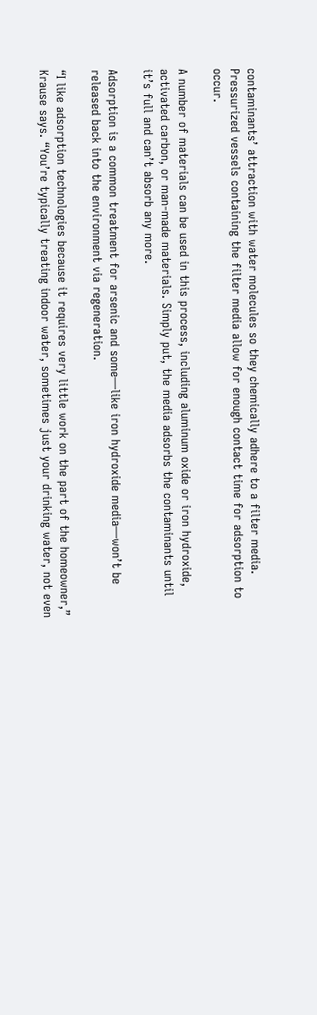contaminants’ attraction with water molecules so they chemically adhere to a filter media. Pressurized vessels containing the filter media allow for enough contact time for adsorption to occur.

A number of materials can be used in this process, including aluminum oxide or iron hydroxide, activated carbon, or man-made materials. Simply put, the media adsorbs the contaminants until it’s full and can’t absorb any more.

Adsorption is a common treatment for arsenic and some—like iron hydroxide media—won’t be released back into the environment via regeneration.

“I like adsorption technologies because it requires very little work on the part of the homeowner,” Krause says. “You’re typically treating indoor water, sometimes just your drinking water, not even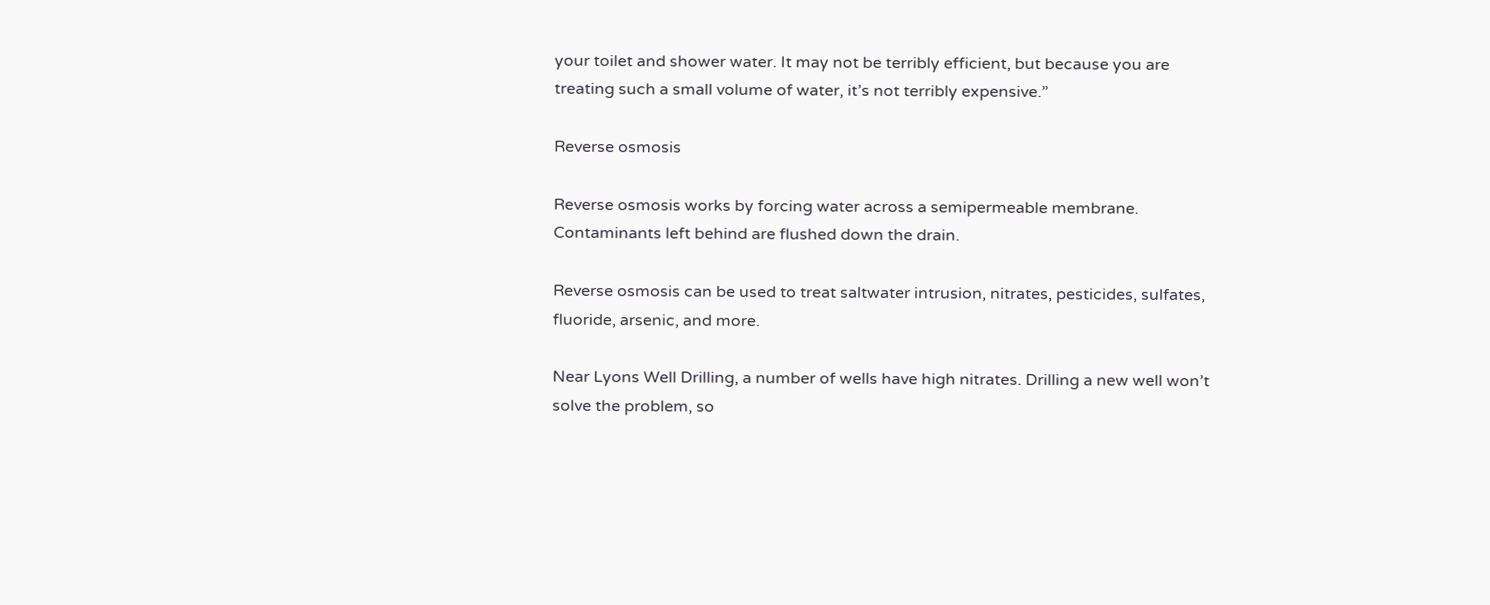your toilet and shower water. It may not be terribly efficient, but because you are treating such a small volume of water, it’s not terribly expensive.”

Reverse osmosis

Reverse osmosis works by forcing water across a semipermeable membrane. Contaminants left behind are flushed down the drain.

Reverse osmosis can be used to treat saltwater intrusion, nitrates, pesticides, sulfates, fluoride, arsenic, and more.

Near Lyons Well Drilling, a number of wells have high nitrates. Drilling a new well won’t solve the problem, so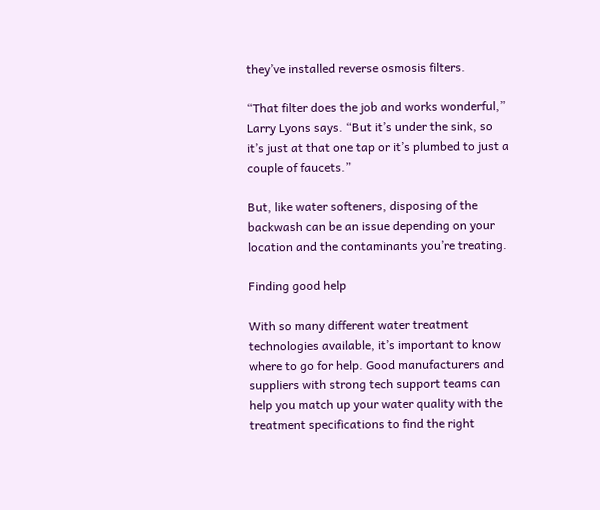they’ve installed reverse osmosis filters.

“That filter does the job and works wonderful,” Larry Lyons says. “But it’s under the sink, so it’s just at that one tap or it’s plumbed to just a couple of faucets.”

But, like water softeners, disposing of the backwash can be an issue depending on your location and the contaminants you’re treating.

Finding good help

With so many different water treatment technologies available, it’s important to know where to go for help. Good manufacturers and suppliers with strong tech support teams can help you match up your water quality with the treatment specifications to find the right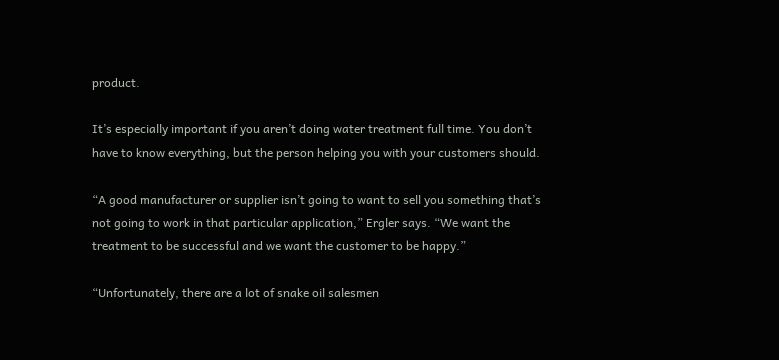product.

It’s especially important if you aren’t doing water treatment full time. You don’t have to know everything, but the person helping you with your customers should.

“A good manufacturer or supplier isn’t going to want to sell you something that’s not going to work in that particular application,” Ergler says. “We want the treatment to be successful and we want the customer to be happy.”

“Unfortunately, there are a lot of snake oil salesmen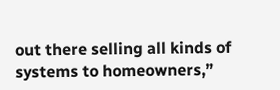out there selling all kinds of systems to homeowners,”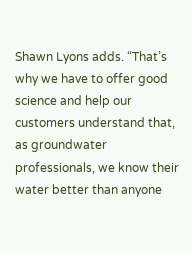Shawn Lyons adds. “That’s why we have to offer good science and help our customers understand that, as groundwater professionals, we know their water better than anyone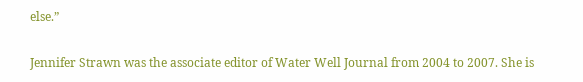else.”

Jennifer Strawn was the associate editor of Water Well Journal from 2004 to 2007. She is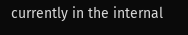currently in the internal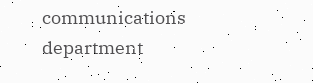communications department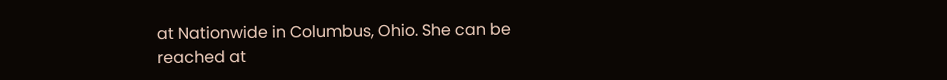at Nationwide in Columbus, Ohio. She can be reached at